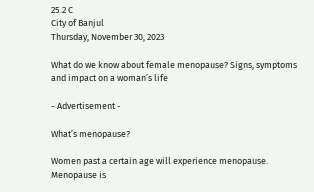25.2 C
City of Banjul
Thursday, November 30, 2023

What do we know about female menopause? Signs, symptoms and impact on a woman’s life

- Advertisement -

What’s menopause?

Women past a certain age will experience menopause. Menopause is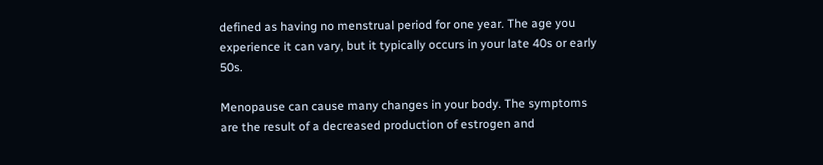defined as having no menstrual period for one year. The age you experience it can vary, but it typically occurs in your late 40s or early 50s.

Menopause can cause many changes in your body. The symptoms are the result of a decreased production of estrogen and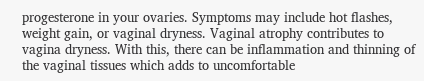progesterone in your ovaries. Symptoms may include hot flashes, weight gain, or vaginal dryness. Vaginal atrophy contributes to vagina dryness. With this, there can be inflammation and thinning of the vaginal tissues which adds to uncomfortable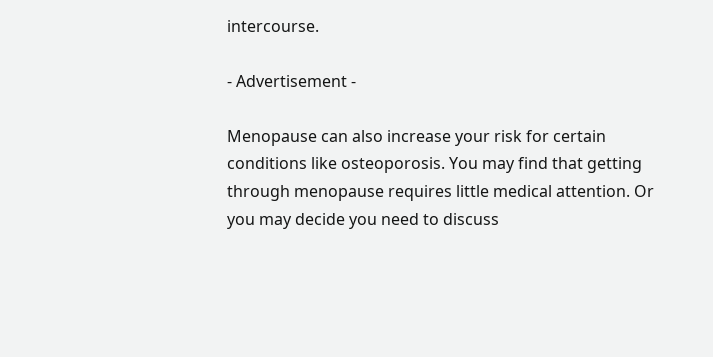intercourse.

- Advertisement -

Menopause can also increase your risk for certain conditions like osteoporosis. You may find that getting through menopause requires little medical attention. Or you may decide you need to discuss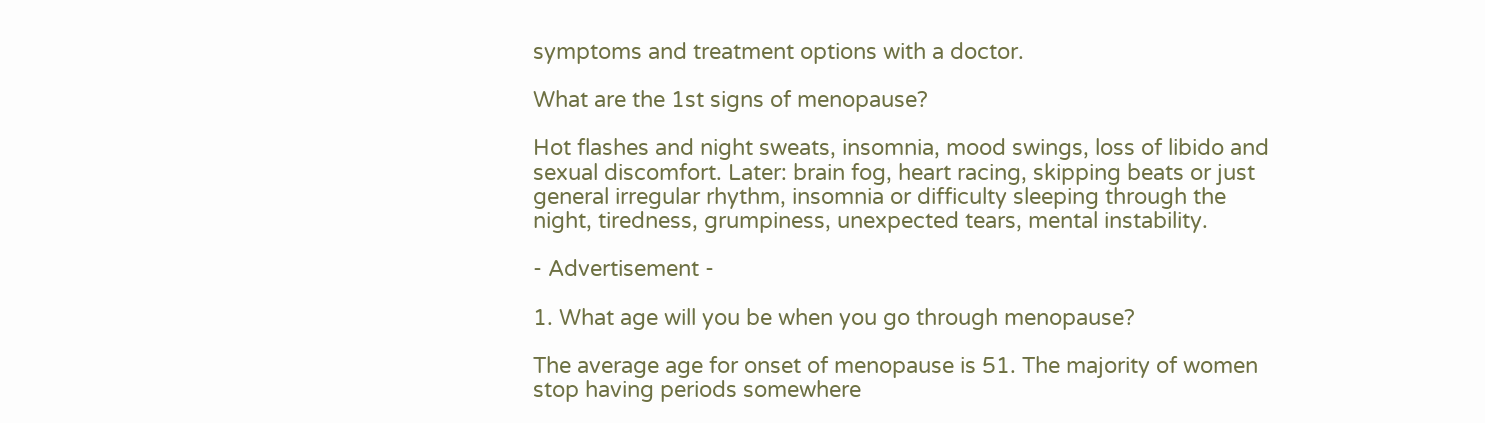symptoms and treatment options with a doctor.

What are the 1st signs of menopause?

Hot flashes and night sweats, insomnia, mood swings, loss of libido and sexual discomfort. Later: brain fog, heart racing, skipping beats or just general irregular rhythm, insomnia or difficulty sleeping through the night, tiredness, grumpiness, unexpected tears, mental instability.

- Advertisement -

1. What age will you be when you go through menopause?

The average age for onset of menopause is 51. The majority of women stop having periods somewhere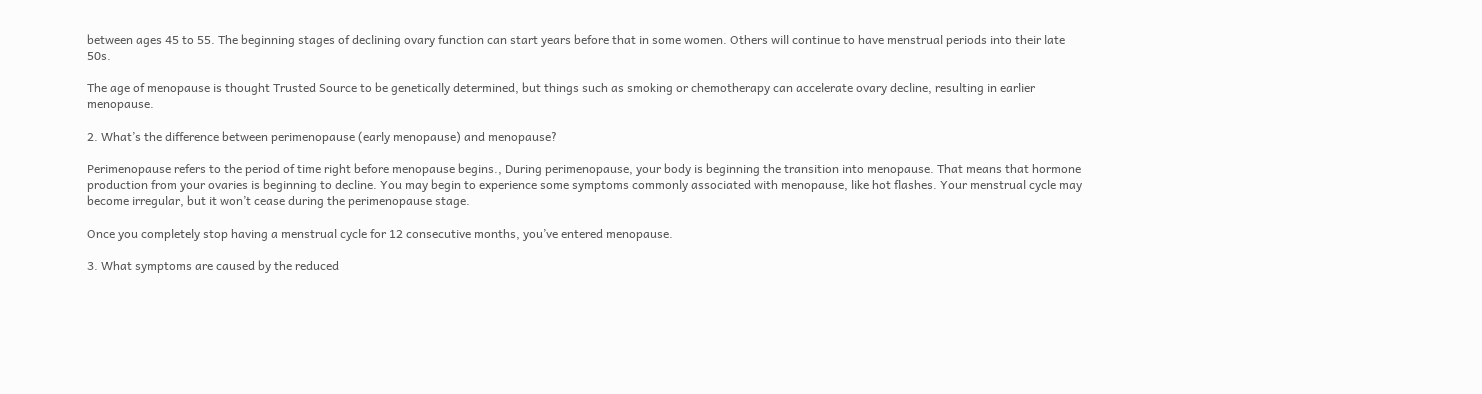between ages 45 to 55. The beginning stages of declining ovary function can start years before that in some women. Others will continue to have menstrual periods into their late 50s.

The age of menopause is thought Trusted Source to be genetically determined, but things such as smoking or chemotherapy can accelerate ovary decline, resulting in earlier menopause.

2. What’s the difference between perimenopause (early menopause) and menopause?

Perimenopause refers to the period of time right before menopause begins., During perimenopause, your body is beginning the transition into menopause. That means that hormone production from your ovaries is beginning to decline. You may begin to experience some symptoms commonly associated with menopause, like hot flashes. Your menstrual cycle may become irregular, but it won’t cease during the perimenopause stage.

Once you completely stop having a menstrual cycle for 12 consecutive months, you’ve entered menopause.

3. What symptoms are caused by the reduced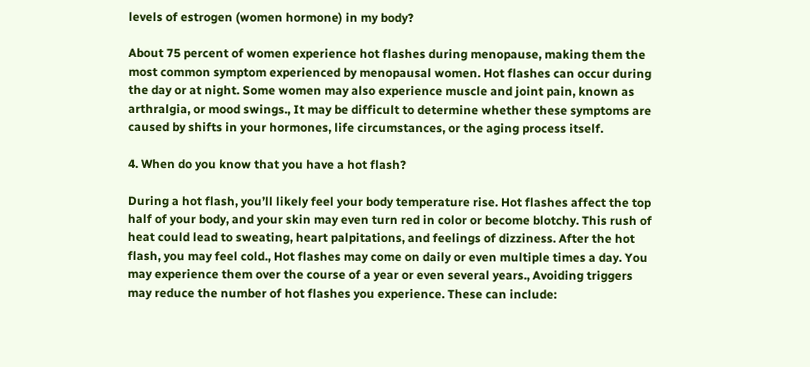levels of estrogen (women hormone) in my body?

About 75 percent of women experience hot flashes during menopause, making them the most common symptom experienced by menopausal women. Hot flashes can occur during the day or at night. Some women may also experience muscle and joint pain, known as arthralgia, or mood swings., It may be difficult to determine whether these symptoms are caused by shifts in your hormones, life circumstances, or the aging process itself.

4. When do you know that you have a hot flash?

During a hot flash, you’ll likely feel your body temperature rise. Hot flashes affect the top half of your body, and your skin may even turn red in color or become blotchy. This rush of heat could lead to sweating, heart palpitations, and feelings of dizziness. After the hot flash, you may feel cold., Hot flashes may come on daily or even multiple times a day. You may experience them over the course of a year or even several years., Avoiding triggers may reduce the number of hot flashes you experience. These can include: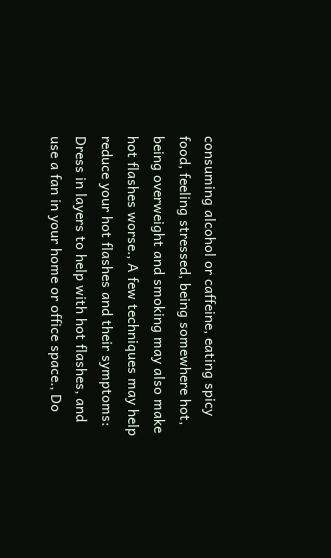consuming alcohol or caffeine, eating spicy food, feeling stressed, being somewhere hot, being overweight and smoking may also make hot flashes worse., A few techniques may help reduce your hot flashes and their symptoms: Dress in layers to help with hot flashes, and use a fan in your home or office space., Do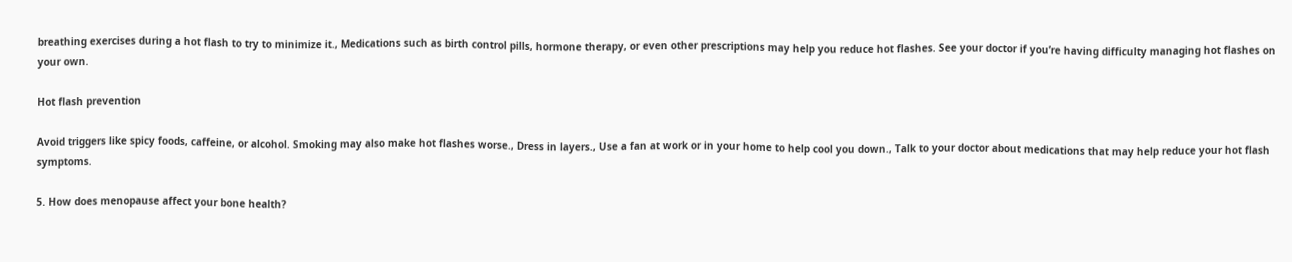breathing exercises during a hot flash to try to minimize it., Medications such as birth control pills, hormone therapy, or even other prescriptions may help you reduce hot flashes. See your doctor if you’re having difficulty managing hot flashes on your own.

Hot flash prevention

Avoid triggers like spicy foods, caffeine, or alcohol. Smoking may also make hot flashes worse., Dress in layers., Use a fan at work or in your home to help cool you down., Talk to your doctor about medications that may help reduce your hot flash symptoms.

5. How does menopause affect your bone health?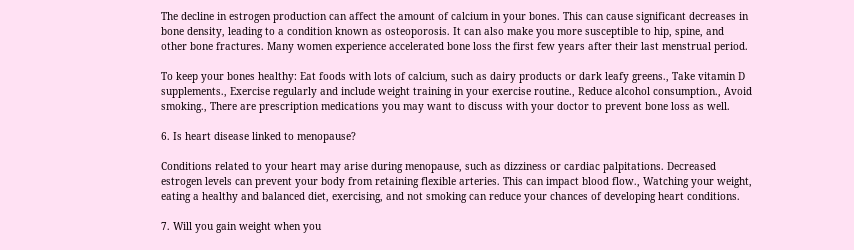The decline in estrogen production can affect the amount of calcium in your bones. This can cause significant decreases in bone density, leading to a condition known as osteoporosis. It can also make you more susceptible to hip, spine, and other bone fractures. Many women experience accelerated bone loss the first few years after their last menstrual period.

To keep your bones healthy: Eat foods with lots of calcium, such as dairy products or dark leafy greens., Take vitamin D supplements., Exercise regularly and include weight training in your exercise routine., Reduce alcohol consumption., Avoid smoking., There are prescription medications you may want to discuss with your doctor to prevent bone loss as well.

6. Is heart disease linked to menopause?

Conditions related to your heart may arise during menopause, such as dizziness or cardiac palpitations. Decreased estrogen levels can prevent your body from retaining flexible arteries. This can impact blood flow., Watching your weight, eating a healthy and balanced diet, exercising, and not smoking can reduce your chances of developing heart conditions.

7. Will you gain weight when you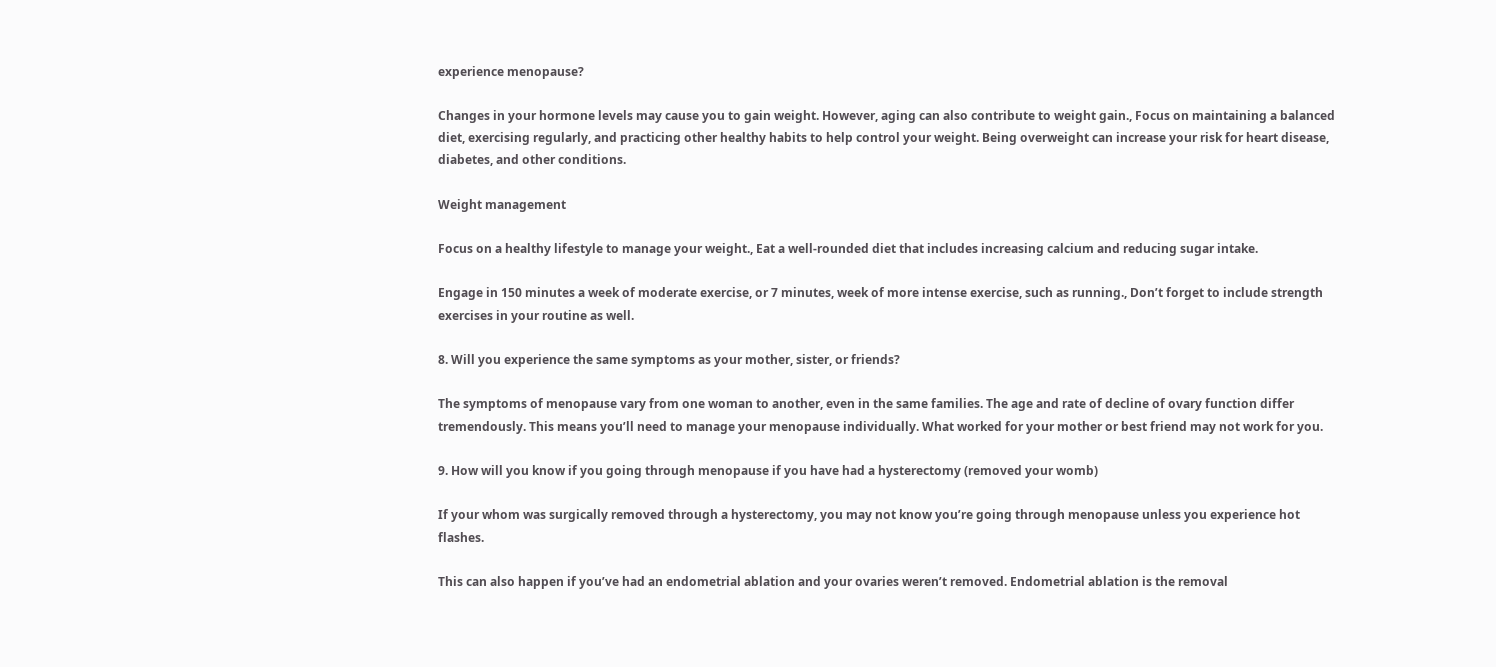experience menopause?

Changes in your hormone levels may cause you to gain weight. However, aging can also contribute to weight gain., Focus on maintaining a balanced diet, exercising regularly, and practicing other healthy habits to help control your weight. Being overweight can increase your risk for heart disease, diabetes, and other conditions.

Weight management

Focus on a healthy lifestyle to manage your weight., Eat a well-rounded diet that includes increasing calcium and reducing sugar intake.

Engage in 150 minutes a week of moderate exercise, or 7 minutes, week of more intense exercise, such as running., Don’t forget to include strength exercises in your routine as well.

8. Will you experience the same symptoms as your mother, sister, or friends?

The symptoms of menopause vary from one woman to another, even in the same families. The age and rate of decline of ovary function differ tremendously. This means you’ll need to manage your menopause individually. What worked for your mother or best friend may not work for you.

9. How will you know if you going through menopause if you have had a hysterectomy (removed your womb)

If your whom was surgically removed through a hysterectomy, you may not know you’re going through menopause unless you experience hot flashes.

This can also happen if you’ve had an endometrial ablation and your ovaries weren’t removed. Endometrial ablation is the removal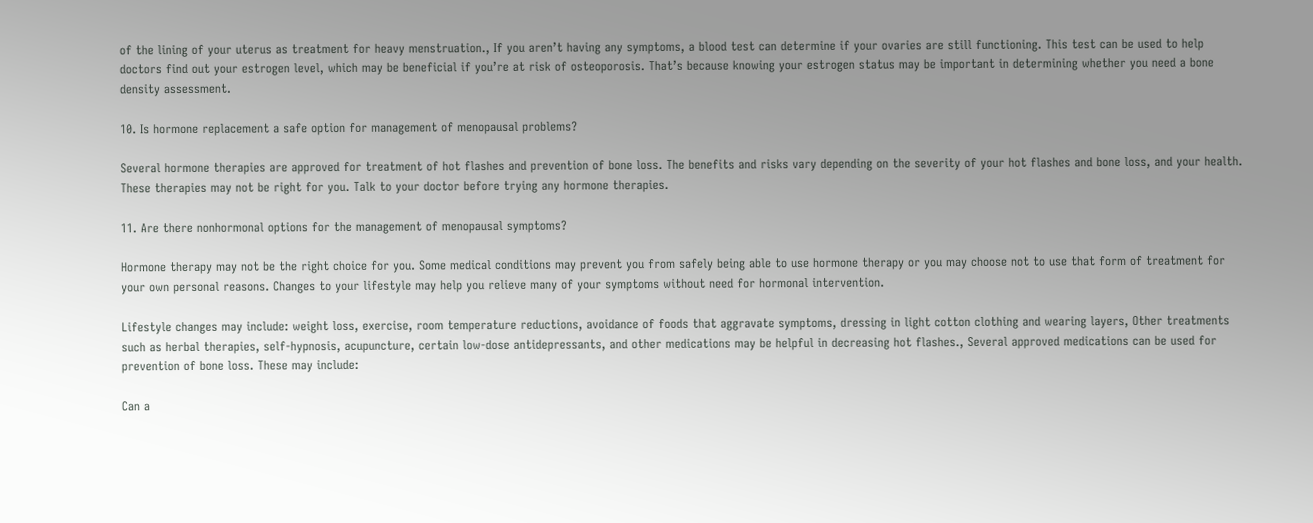of the lining of your uterus as treatment for heavy menstruation., If you aren’t having any symptoms, a blood test can determine if your ovaries are still functioning. This test can be used to help doctors find out your estrogen level, which may be beneficial if you’re at risk of osteoporosis. That’s because knowing your estrogen status may be important in determining whether you need a bone density assessment.

10. Is hormone replacement a safe option for management of menopausal problems?

Several hormone therapies are approved for treatment of hot flashes and prevention of bone loss. The benefits and risks vary depending on the severity of your hot flashes and bone loss, and your health. These therapies may not be right for you. Talk to your doctor before trying any hormone therapies.

11. Are there nonhormonal options for the management of menopausal symptoms?

Hormone therapy may not be the right choice for you. Some medical conditions may prevent you from safely being able to use hormone therapy or you may choose not to use that form of treatment for your own personal reasons. Changes to your lifestyle may help you relieve many of your symptoms without need for hormonal intervention.

Lifestyle changes may include: weight loss, exercise, room temperature reductions, avoidance of foods that aggravate symptoms, dressing in light cotton clothing and wearing layers, Other treatments such as herbal therapies, self-hypnosis, acupuncture, certain low-dose antidepressants, and other medications may be helpful in decreasing hot flashes., Several approved medications can be used for prevention of bone loss. These may include:

Can a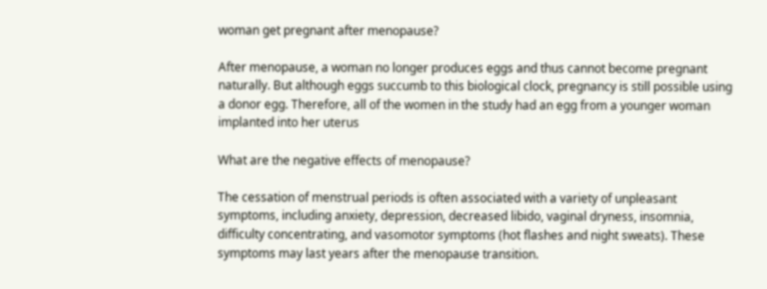woman get pregnant after menopause?

After menopause, a woman no longer produces eggs and thus cannot become pregnant naturally. But although eggs succumb to this biological clock, pregnancy is still possible using a donor egg. Therefore, all of the women in the study had an egg from a younger woman implanted into her uterus

What are the negative effects of menopause?

The cessation of menstrual periods is often associated with a variety of unpleasant symptoms, including anxiety, depression, decreased libido, vaginal dryness, insomnia, difficulty concentrating, and vasomotor symptoms (hot flashes and night sweats). These symptoms may last years after the menopause transition.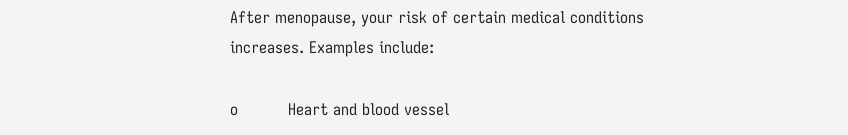After menopause, your risk of certain medical conditions increases. Examples include:

o          Heart and blood vessel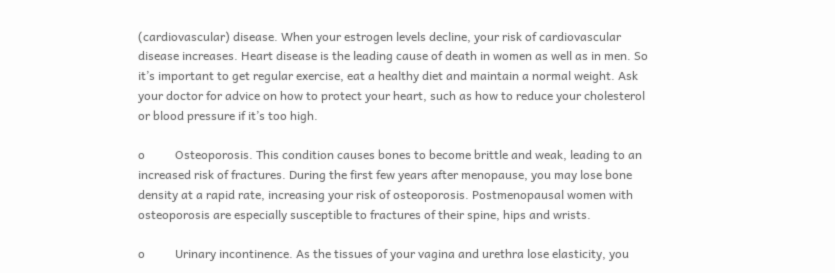(cardiovascular) disease. When your estrogen levels decline, your risk of cardiovascular disease increases. Heart disease is the leading cause of death in women as well as in men. So it’s important to get regular exercise, eat a healthy diet and maintain a normal weight. Ask your doctor for advice on how to protect your heart, such as how to reduce your cholesterol or blood pressure if it’s too high.

o          Osteoporosis. This condition causes bones to become brittle and weak, leading to an increased risk of fractures. During the first few years after menopause, you may lose bone density at a rapid rate, increasing your risk of osteoporosis. Postmenopausal women with osteoporosis are especially susceptible to fractures of their spine, hips and wrists.

o          Urinary incontinence. As the tissues of your vagina and urethra lose elasticity, you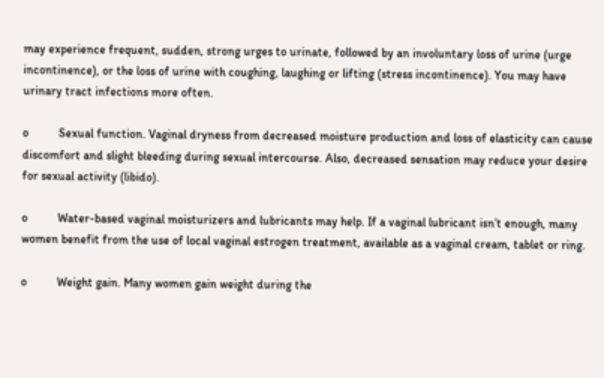may experience frequent, sudden, strong urges to urinate, followed by an involuntary loss of urine (urge incontinence), or the loss of urine with coughing, laughing or lifting (stress incontinence). You may have urinary tract infections more often.

o          Sexual function. Vaginal dryness from decreased moisture production and loss of elasticity can cause discomfort and slight bleeding during sexual intercourse. Also, decreased sensation may reduce your desire for sexual activity (libido).

o          Water-based vaginal moisturizers and lubricants may help. If a vaginal lubricant isn’t enough, many women benefit from the use of local vaginal estrogen treatment, available as a vaginal cream, tablet or ring.

o          Weight gain. Many women gain weight during the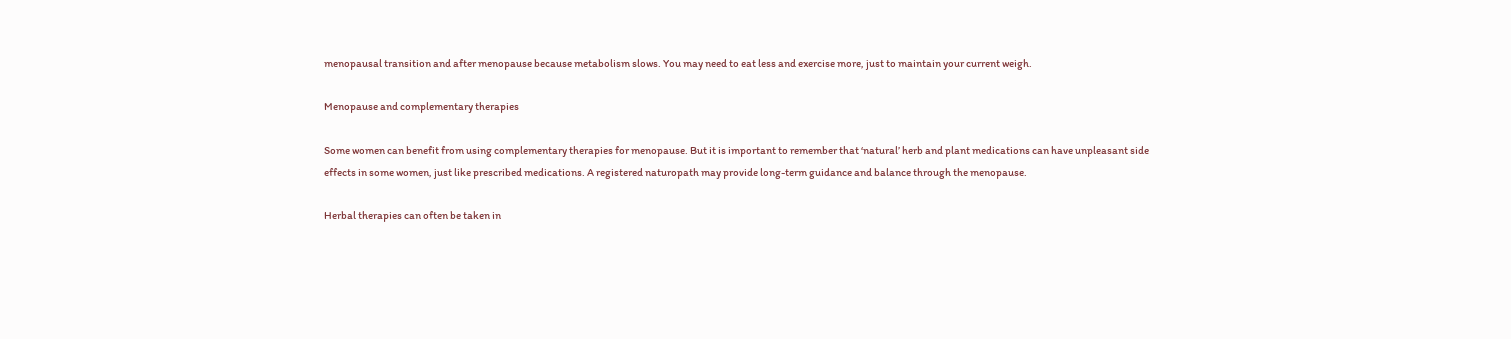menopausal transition and after menopause because metabolism slows. You may need to eat less and exercise more, just to maintain your current weigh.

Menopause and complementary therapies

Some women can benefit from using complementary therapies for menopause. But it is important to remember that ‘natural’ herb and plant medications can have unpleasant side effects in some women, just like prescribed medications. A registered naturopath may provide long-term guidance and balance through the menopause.

Herbal therapies can often be taken in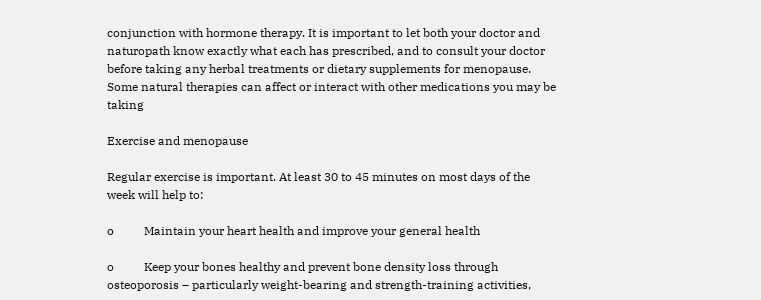conjunction with hormone therapy. It is important to let both your doctor and naturopath know exactly what each has prescribed, and to consult your doctor before taking any herbal treatments or dietary supplements for menopause. Some natural therapies can affect or interact with other medications you may be taking

Exercise and menopause

Regular exercise is important. At least 30 to 45 minutes on most days of the week will help to:

o          Maintain your heart health and improve your general health

o          Keep your bones healthy and prevent bone density loss through osteoporosis – particularly weight-bearing and strength-training activities,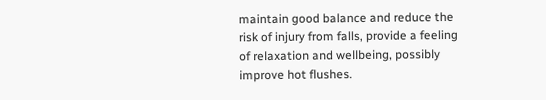maintain good balance and reduce the risk of injury from falls, provide a feeling of relaxation and wellbeing, possibly improve hot flushes.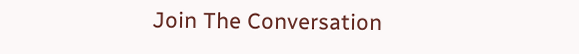Join The Conversation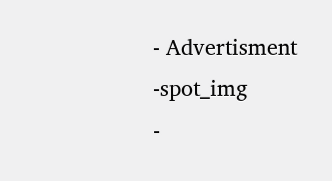- Advertisment -spot_img
-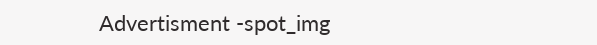Advertisment -spot_img